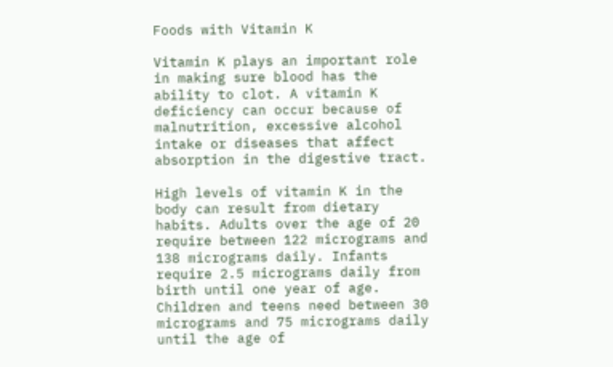Foods with Vitamin K

Vitamin K plays an important role in making sure blood has the ability to clot. A vitamin K deficiency can occur because of malnutrition, excessive alcohol intake or diseases that affect absorption in the digestive tract.

High levels of vitamin K in the body can result from dietary habits. Adults over the age of 20 require between 122 micrograms and 138 micrograms daily. Infants require 2.5 micrograms daily from birth until one year of age. Children and teens need between 30 micrograms and 75 micrograms daily until the age of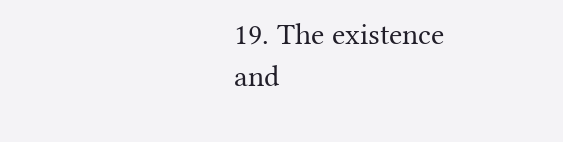19. The existence and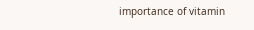importance of vitamin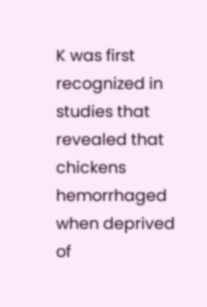K was first recognized in studies that revealed that chickens hemorrhaged when deprived of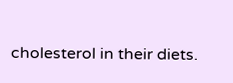cholesterol in their diets.